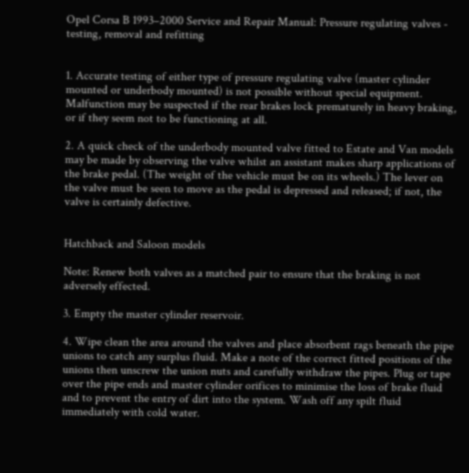Opel Corsa B 1993–2000 Service and Repair Manual: Pressure regulating valves - testing, removal and refitting


1. Accurate testing of either type of pressure regulating valve (master cylinder mounted or underbody mounted) is not possible without special equipment. Malfunction may be suspected if the rear brakes lock prematurely in heavy braking, or if they seem not to be functioning at all.

2. A quick check of the underbody mounted valve fitted to Estate and Van models may be made by observing the valve whilst an assistant makes sharp applications of the brake pedal. (The weight of the vehicle must be on its wheels.) The lever on the valve must be seen to move as the pedal is depressed and released; if not, the valve is certainly defective.


Hatchback and Saloon models

Note: Renew both valves as a matched pair to ensure that the braking is not adversely effected.

3. Empty the master cylinder reservoir.

4. Wipe clean the area around the valves and place absorbent rags beneath the pipe unions to catch any surplus fluid. Make a note of the correct fitted positions of the unions then unscrew the union nuts and carefully withdraw the pipes. Plug or tape over the pipe ends and master cylinder orifices to minimise the loss of brake fluid and to prevent the entry of dirt into the system. Wash off any spilt fluid immediately with cold water.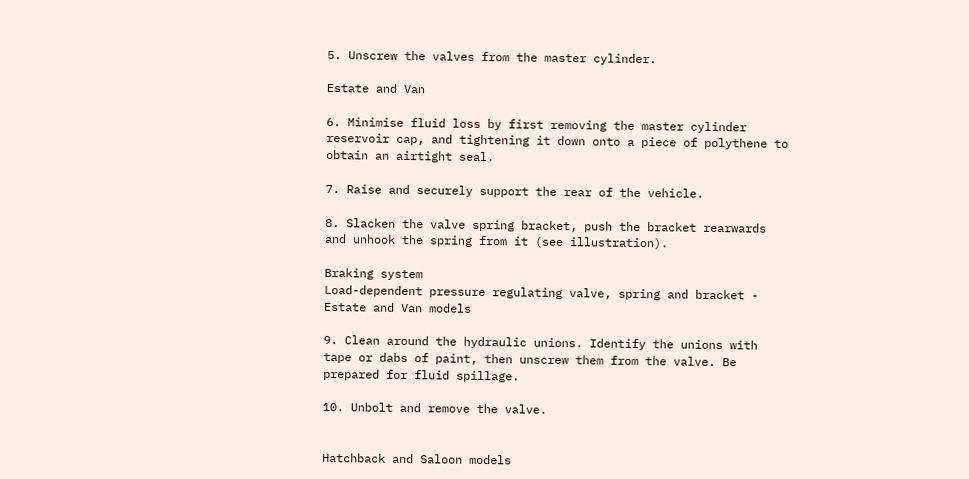5. Unscrew the valves from the master cylinder.

Estate and Van

6. Minimise fluid loss by first removing the master cylinder reservoir cap, and tightening it down onto a piece of polythene to obtain an airtight seal.

7. Raise and securely support the rear of the vehicle.

8. Slacken the valve spring bracket, push the bracket rearwards and unhook the spring from it (see illustration).

Braking system
Load-dependent pressure regulating valve, spring and bracket - Estate and Van models

9. Clean around the hydraulic unions. Identify the unions with tape or dabs of paint, then unscrew them from the valve. Be prepared for fluid spillage.

10. Unbolt and remove the valve.


Hatchback and Saloon models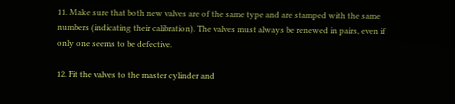11. Make sure that both new valves are of the same type and are stamped with the same numbers (indicating their calibration). The valves must always be renewed in pairs, even if only one seems to be defective.

12. Fit the valves to the master cylinder and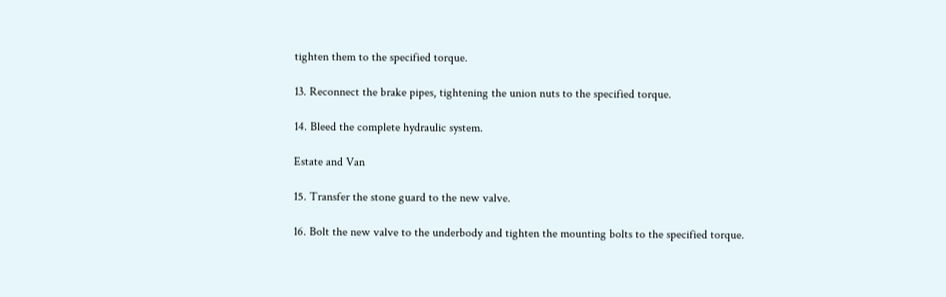tighten them to the specified torque.

13. Reconnect the brake pipes, tightening the union nuts to the specified torque.

14. Bleed the complete hydraulic system.

Estate and Van

15. Transfer the stone guard to the new valve.

16. Bolt the new valve to the underbody and tighten the mounting bolts to the specified torque.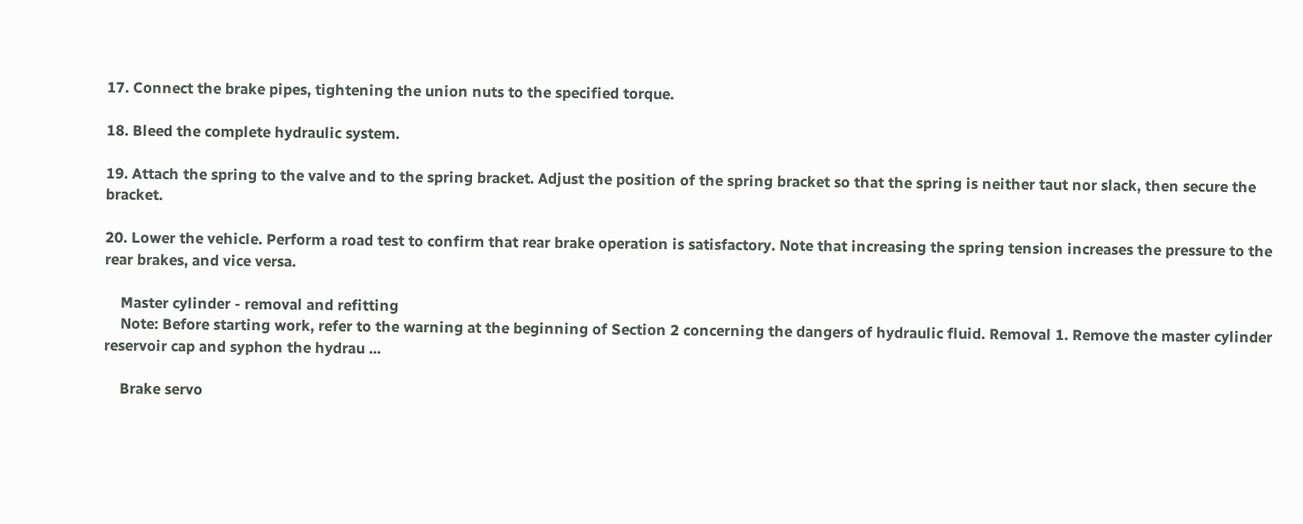17. Connect the brake pipes, tightening the union nuts to the specified torque.

18. Bleed the complete hydraulic system.

19. Attach the spring to the valve and to the spring bracket. Adjust the position of the spring bracket so that the spring is neither taut nor slack, then secure the bracket.

20. Lower the vehicle. Perform a road test to confirm that rear brake operation is satisfactory. Note that increasing the spring tension increases the pressure to the rear brakes, and vice versa.

    Master cylinder - removal and refitting
    Note: Before starting work, refer to the warning at the beginning of Section 2 concerning the dangers of hydraulic fluid. Removal 1. Remove the master cylinder reservoir cap and syphon the hydrau ...

    Brake servo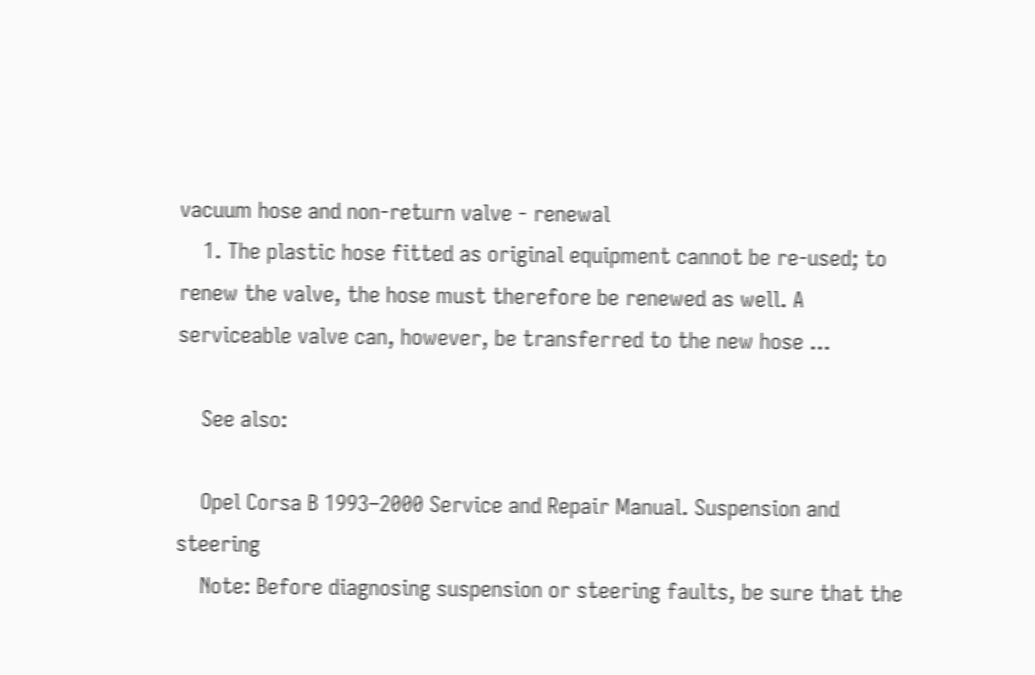vacuum hose and non-return valve - renewal
    1. The plastic hose fitted as original equipment cannot be re-used; to renew the valve, the hose must therefore be renewed as well. A serviceable valve can, however, be transferred to the new hose ...

    See also:

    Opel Corsa B 1993–2000 Service and Repair Manual. Suspension and steering
    Note: Before diagnosing suspension or steering faults, be sure that the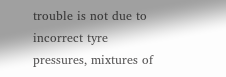trouble is not due to incorrect tyre pressures, mixtures of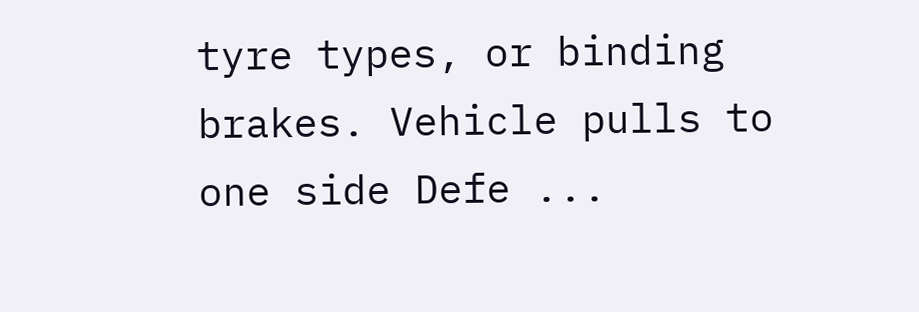tyre types, or binding brakes. Vehicle pulls to one side Defe ...